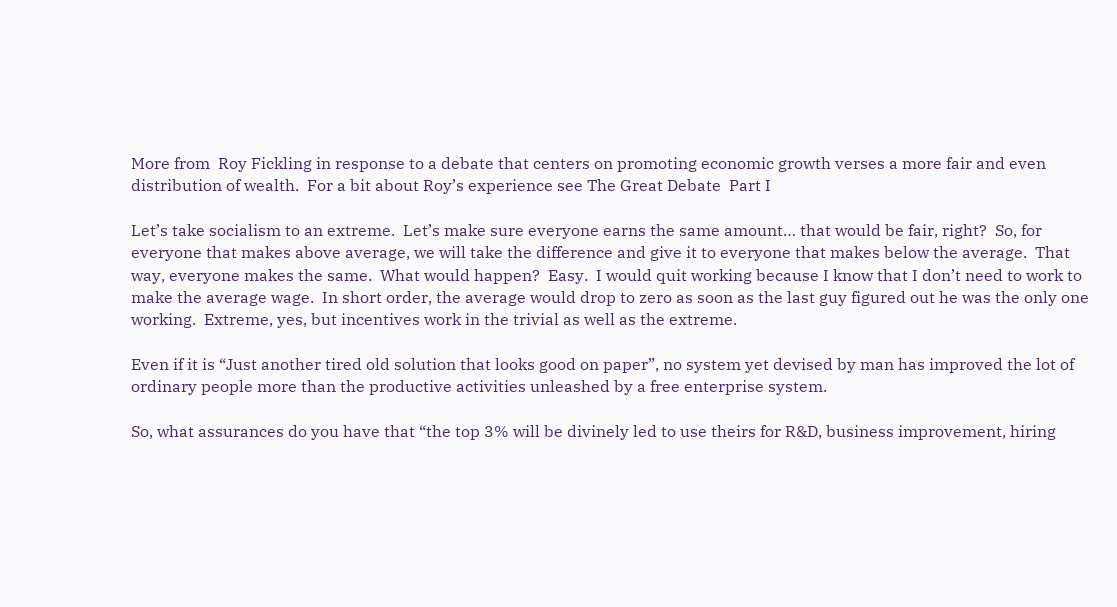More from  Roy Fickling in response to a debate that centers on promoting economic growth verses a more fair and even distribution of wealth.  For a bit about Roy’s experience see The Great Debate  Part I

Let’s take socialism to an extreme.  Let’s make sure everyone earns the same amount… that would be fair, right?  So, for everyone that makes above average, we will take the difference and give it to everyone that makes below the average.  That way, everyone makes the same.  What would happen?  Easy.  I would quit working because I know that I don’t need to work to make the average wage.  In short order, the average would drop to zero as soon as the last guy figured out he was the only one working.  Extreme, yes, but incentives work in the trivial as well as the extreme.

Even if it is “Just another tired old solution that looks good on paper”, no system yet devised by man has improved the lot of ordinary people more than the productive activities unleashed by a free enterprise system.

So, what assurances do you have that “the top 3% will be divinely led to use theirs for R&D, business improvement, hiring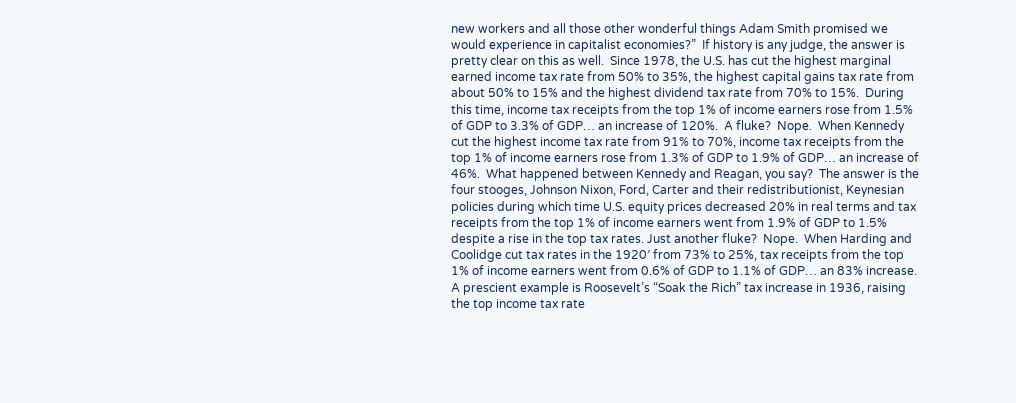new workers and all those other wonderful things Adam Smith promised we would experience in capitalist economies?”  If history is any judge, the answer is pretty clear on this as well.  Since 1978, the U.S. has cut the highest marginal earned income tax rate from 50% to 35%, the highest capital gains tax rate from about 50% to 15% and the highest dividend tax rate from 70% to 15%.  During this time, income tax receipts from the top 1% of income earners rose from 1.5% of GDP to 3.3% of GDP… an increase of 120%.  A fluke?  Nope.  When Kennedy cut the highest income tax rate from 91% to 70%, income tax receipts from the top 1% of income earners rose from 1.3% of GDP to 1.9% of GDP… an increase of 46%.  What happened between Kennedy and Reagan, you say?  The answer is the four stooges, Johnson Nixon, Ford, Carter and their redistributionist, Keynesian policies during which time U.S. equity prices decreased 20% in real terms and tax receipts from the top 1% of income earners went from 1.9% of GDP to 1.5% despite a rise in the top tax rates. Just another fluke?  Nope.  When Harding and Coolidge cut tax rates in the 1920′ from 73% to 25%, tax receipts from the top 1% of income earners went from 0.6% of GDP to 1.1% of GDP… an 83% increase.  A prescient example is Roosevelt’s “Soak the Rich” tax increase in 1936, raising the top income tax rate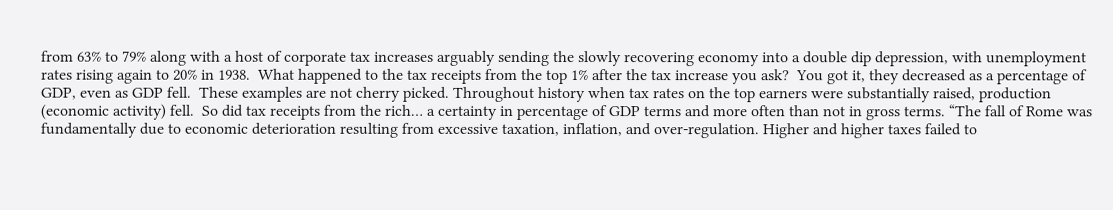from 63% to 79% along with a host of corporate tax increases arguably sending the slowly recovering economy into a double dip depression, with unemployment rates rising again to 20% in 1938.  What happened to the tax receipts from the top 1% after the tax increase you ask?  You got it, they decreased as a percentage of GDP, even as GDP fell.  These examples are not cherry picked. Throughout history when tax rates on the top earners were substantially raised, production (economic activity) fell.  So did tax receipts from the rich… a certainty in percentage of GDP terms and more often than not in gross terms. “The fall of Rome was fundamentally due to economic deterioration resulting from excessive taxation, inflation, and over-regulation. Higher and higher taxes failed to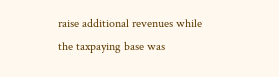raise additional revenues while the taxpaying base was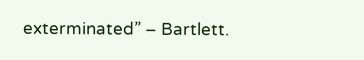exterminated” – Bartlett.